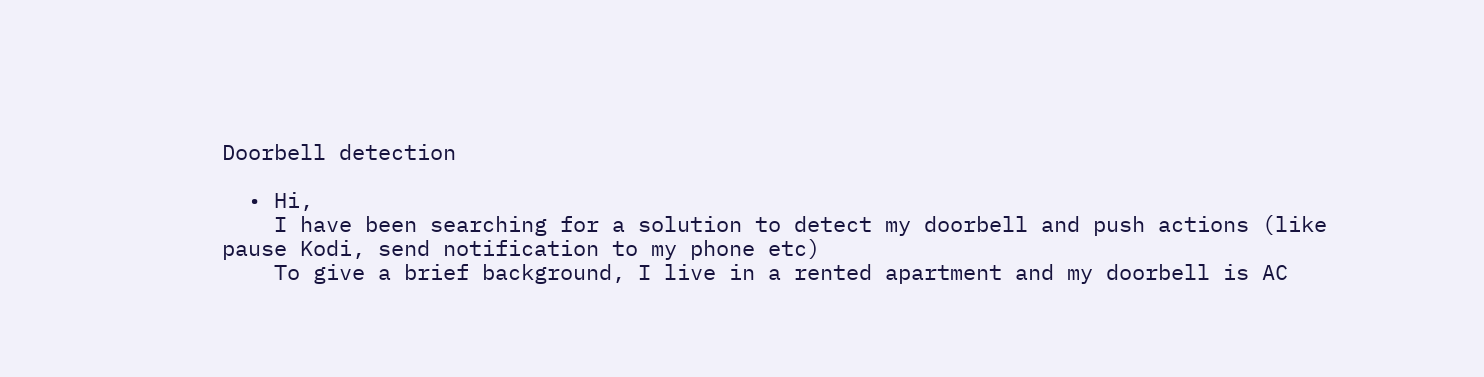Doorbell detection

  • Hi,
    I have been searching for a solution to detect my doorbell and push actions (like pause Kodi, send notification to my phone etc)
    To give a brief background, I live in a rented apartment and my doorbell is AC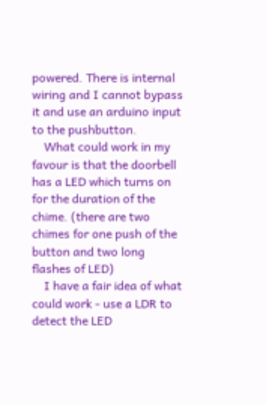powered. There is internal wiring and I cannot bypass it and use an arduino input to the pushbutton.
    What could work in my favour is that the doorbell has a LED which turns on for the duration of the chime. (there are two chimes for one push of the button and two long flashes of LED)
    I have a fair idea of what could work - use a LDR to detect the LED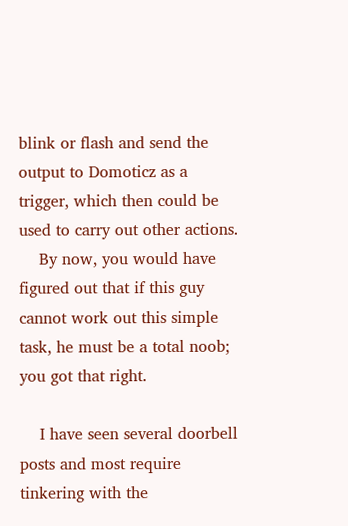blink or flash and send the output to Domoticz as a trigger, which then could be used to carry out other actions.
    By now, you would have figured out that if this guy cannot work out this simple task, he must be a total noob; you got that right.

    I have seen several doorbell posts and most require tinkering with the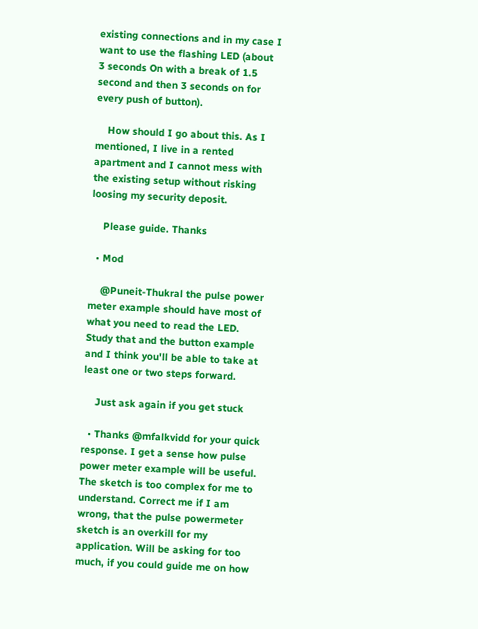existing connections and in my case I want to use the flashing LED (about 3 seconds On with a break of 1.5 second and then 3 seconds on for every push of button).

    How should I go about this. As I mentioned, I live in a rented apartment and I cannot mess with the existing setup without risking loosing my security deposit.

    Please guide. Thanks

  • Mod

    @Puneit-Thukral the pulse power meter example should have most of what you need to read the LED. Study that and the button example and I think you'll be able to take at least one or two steps forward.

    Just ask again if you get stuck

  • Thanks @mfalkvidd for your quick response. I get a sense how pulse power meter example will be useful. The sketch is too complex for me to understand. Correct me if I am wrong, that the pulse powermeter sketch is an overkill for my application. Will be asking for too much, if you could guide me on how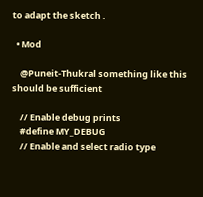to adapt the sketch .

  • Mod

    @Puneit-Thukral something like this should be sufficient

    // Enable debug prints
    #define MY_DEBUG
    // Enable and select radio type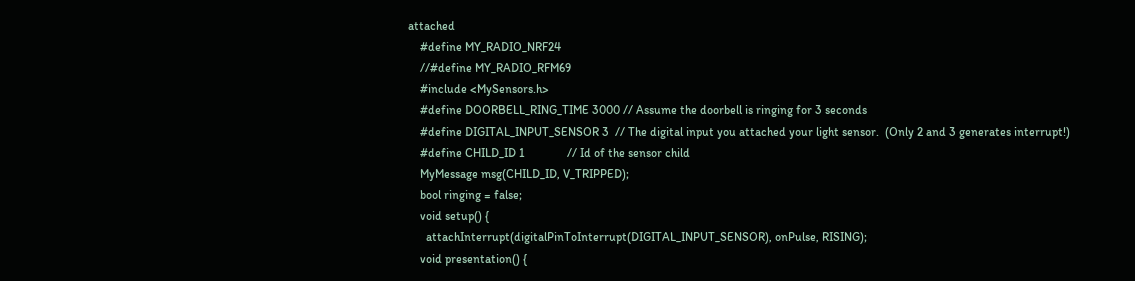attached
    #define MY_RADIO_NRF24
    //#define MY_RADIO_RFM69
    #include <MySensors.h>
    #define DOORBELL_RING_TIME 3000 // Assume the doorbell is ringing for 3 seconds
    #define DIGITAL_INPUT_SENSOR 3  // The digital input you attached your light sensor.  (Only 2 and 3 generates interrupt!)
    #define CHILD_ID 1              // Id of the sensor child
    MyMessage msg(CHILD_ID, V_TRIPPED);
    bool ringing = false;
    void setup() {
      attachInterrupt(digitalPinToInterrupt(DIGITAL_INPUT_SENSOR), onPulse, RISING);
    void presentation() {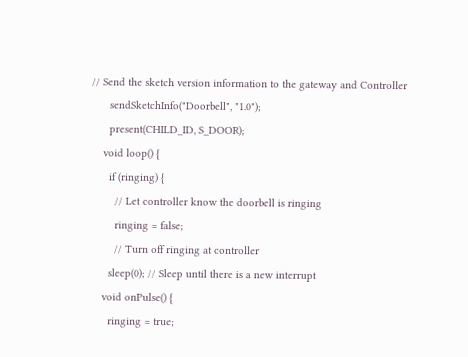// Send the sketch version information to the gateway and Controller
      sendSketchInfo("Doorbell", "1.0");
      present(CHILD_ID, S_DOOR);
    void loop() {
      if (ringing) {
        // Let controller know the doorbell is ringing
        ringing = false;
        // Turn off ringing at controller
      sleep(0); // Sleep until there is a new interrupt
    void onPulse() {
      ringing = true;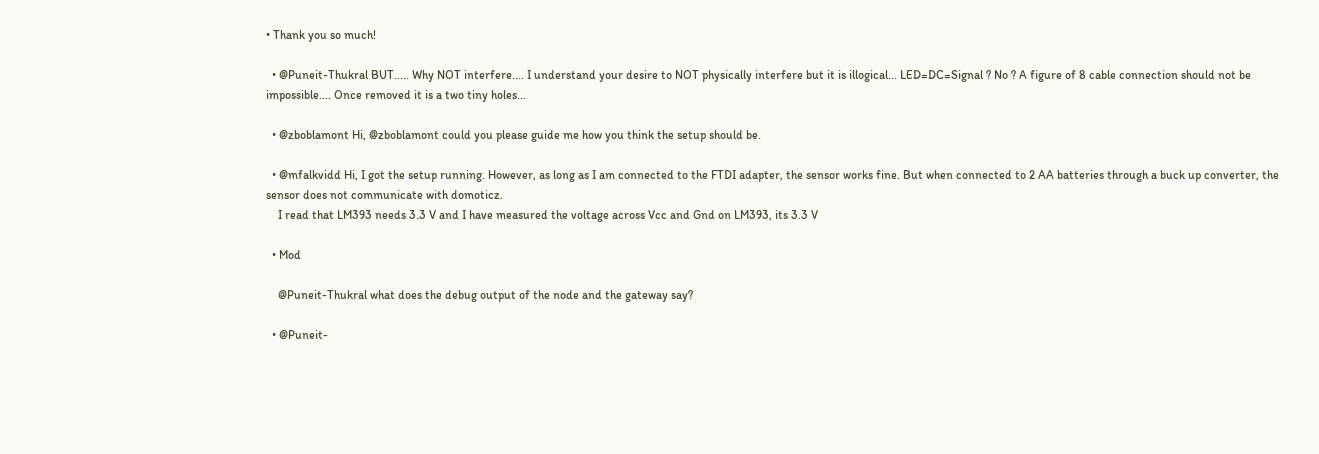• Thank you so much!

  • @Puneit-Thukral BUT..... Why NOT interfere.... I understand your desire to NOT physically interfere but it is illogical... LED=DC=Signal ? No ? A figure of 8 cable connection should not be impossible.... Once removed it is a two tiny holes...

  • @zboblamont Hi, @zboblamont could you please guide me how you think the setup should be.

  • @mfalkvidd Hi, I got the setup running. However, as long as I am connected to the FTDI adapter, the sensor works fine. But when connected to 2 AA batteries through a buck up converter, the sensor does not communicate with domoticz.
    I read that LM393 needs 3.3 V and I have measured the voltage across Vcc and Gnd on LM393, its 3.3 V

  • Mod

    @Puneit-Thukral what does the debug output of the node and the gateway say?

  • @Puneit-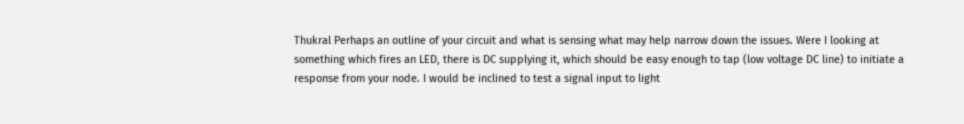Thukral Perhaps an outline of your circuit and what is sensing what may help narrow down the issues. Were I looking at something which fires an LED, there is DC supplying it, which should be easy enough to tap (low voltage DC line) to initiate a response from your node. I would be inclined to test a signal input to light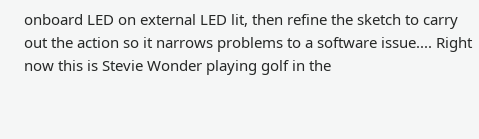onboard LED on external LED lit, then refine the sketch to carry out the action so it narrows problems to a software issue.... Right now this is Stevie Wonder playing golf in the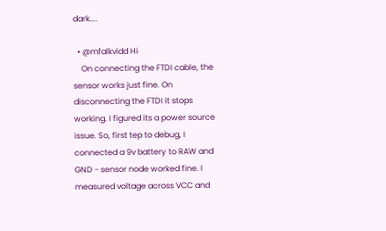dark....

  • @mfalkvidd Hi
    On connecting the FTDI cable, the sensor works just fine. On disconnecting the FTDI it stops working. I figured its a power source issue. So, first tep to debug, I connected a 9v battery to RAW and GND - sensor node worked fine. I measured voltage across VCC and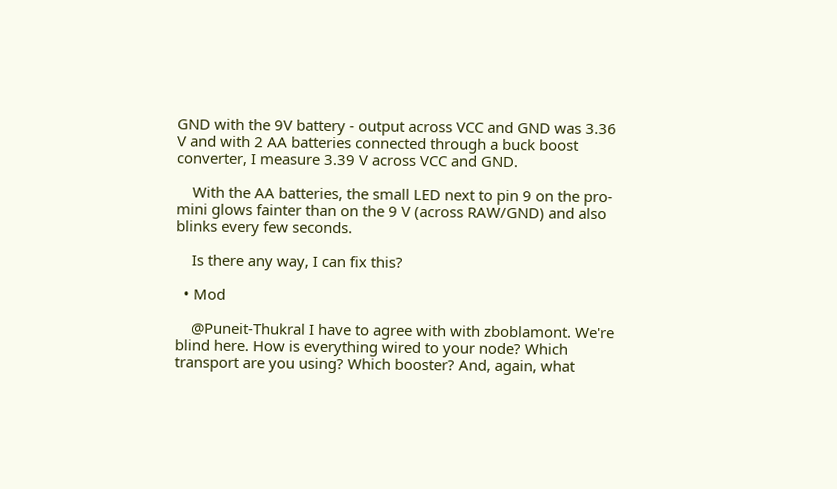GND with the 9V battery - output across VCC and GND was 3.36 V and with 2 AA batteries connected through a buck boost converter, I measure 3.39 V across VCC and GND.

    With the AA batteries, the small LED next to pin 9 on the pro-mini glows fainter than on the 9 V (across RAW/GND) and also blinks every few seconds.

    Is there any way, I can fix this?

  • Mod

    @Puneit-Thukral I have to agree with with zboblamont. We're blind here. How is everything wired to your node? Which transport are you using? Which booster? And, again, what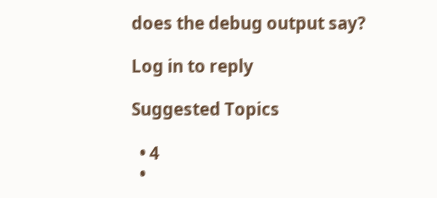does the debug output say?

Log in to reply

Suggested Topics

  • 4
  •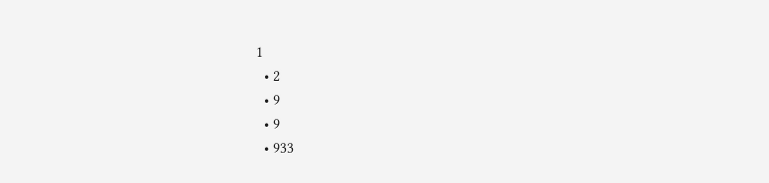1
  • 2
  • 9
  • 9
  • 933